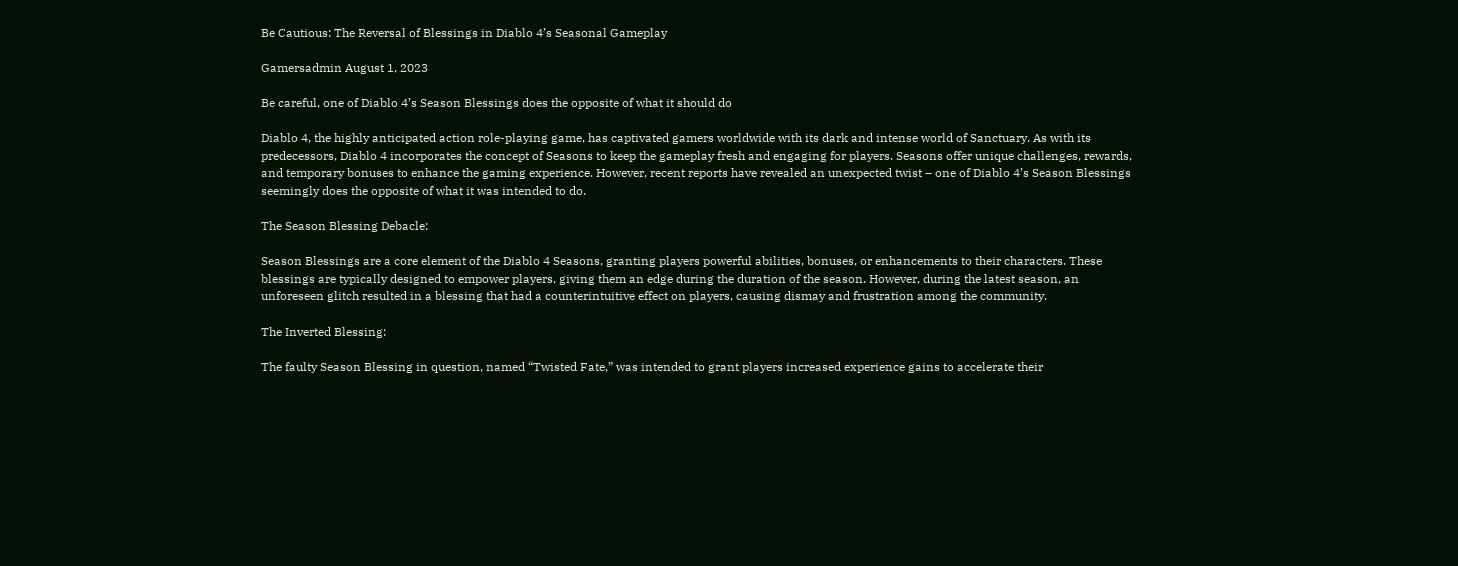Be Cautious: The Reversal of Blessings in Diablo 4’s Seasonal Gameplay

Gamersadmin August 1, 2023

Be careful, one of Diablo 4’s Season Blessings does the opposite of what it should do

Diablo 4, the highly anticipated action role-playing game, has captivated gamers worldwide with its dark and intense world of Sanctuary. As with its predecessors, Diablo 4 incorporates the concept of Seasons to keep the gameplay fresh and engaging for players. Seasons offer unique challenges, rewards, and temporary bonuses to enhance the gaming experience. However, recent reports have revealed an unexpected twist – one of Diablo 4’s Season Blessings seemingly does the opposite of what it was intended to do.

The Season Blessing Debacle:

Season Blessings are a core element of the Diablo 4 Seasons, granting players powerful abilities, bonuses, or enhancements to their characters. These blessings are typically designed to empower players, giving them an edge during the duration of the season. However, during the latest season, an unforeseen glitch resulted in a blessing that had a counterintuitive effect on players, causing dismay and frustration among the community.

The Inverted Blessing:

The faulty Season Blessing in question, named “Twisted Fate,” was intended to grant players increased experience gains to accelerate their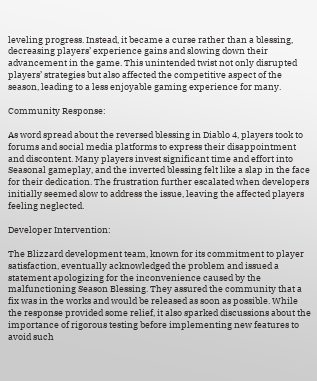leveling progress. Instead, it became a curse rather than a blessing, decreasing players’ experience gains and slowing down their advancement in the game. This unintended twist not only disrupted players’ strategies but also affected the competitive aspect of the season, leading to a less enjoyable gaming experience for many.

Community Response:

As word spread about the reversed blessing in Diablo 4, players took to forums and social media platforms to express their disappointment and discontent. Many players invest significant time and effort into Seasonal gameplay, and the inverted blessing felt like a slap in the face for their dedication. The frustration further escalated when developers initially seemed slow to address the issue, leaving the affected players feeling neglected.

Developer Intervention:

The Blizzard development team, known for its commitment to player satisfaction, eventually acknowledged the problem and issued a statement apologizing for the inconvenience caused by the malfunctioning Season Blessing. They assured the community that a fix was in the works and would be released as soon as possible. While the response provided some relief, it also sparked discussions about the importance of rigorous testing before implementing new features to avoid such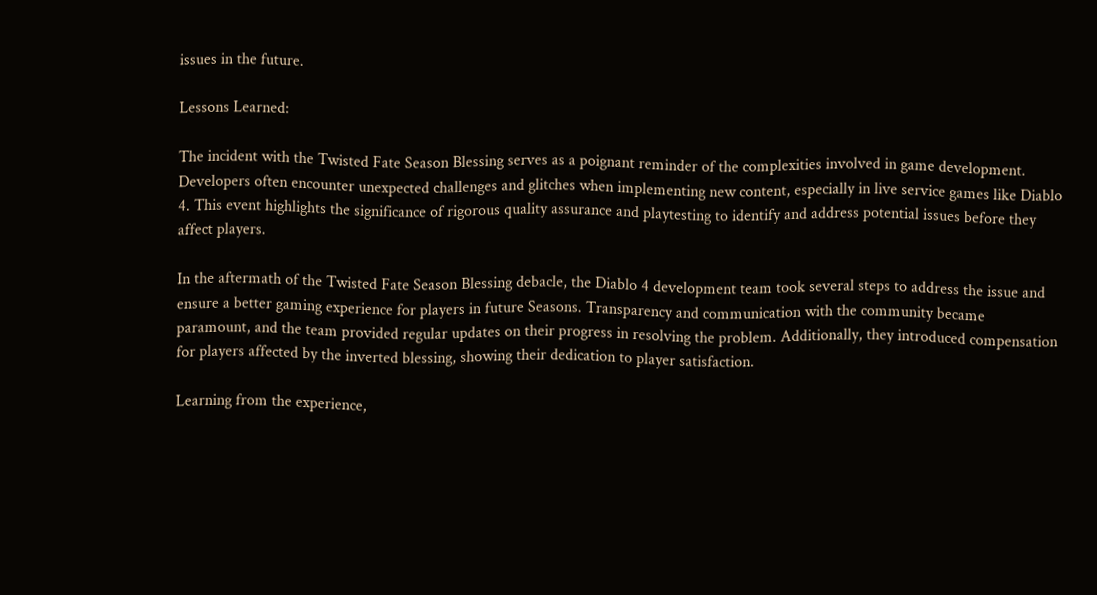issues in the future.

Lessons Learned:

The incident with the Twisted Fate Season Blessing serves as a poignant reminder of the complexities involved in game development. Developers often encounter unexpected challenges and glitches when implementing new content, especially in live service games like Diablo 4. This event highlights the significance of rigorous quality assurance and playtesting to identify and address potential issues before they affect players.

In the aftermath of the Twisted Fate Season Blessing debacle, the Diablo 4 development team took several steps to address the issue and ensure a better gaming experience for players in future Seasons. Transparency and communication with the community became paramount, and the team provided regular updates on their progress in resolving the problem. Additionally, they introduced compensation for players affected by the inverted blessing, showing their dedication to player satisfaction.

Learning from the experience,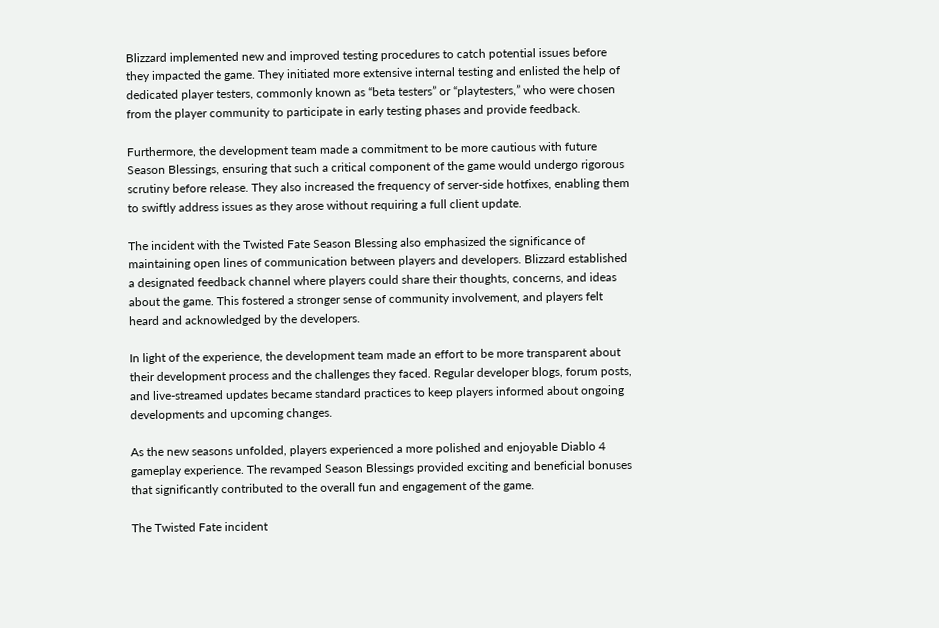Blizzard implemented new and improved testing procedures to catch potential issues before they impacted the game. They initiated more extensive internal testing and enlisted the help of dedicated player testers, commonly known as “beta testers” or “playtesters,” who were chosen from the player community to participate in early testing phases and provide feedback.

Furthermore, the development team made a commitment to be more cautious with future Season Blessings, ensuring that such a critical component of the game would undergo rigorous scrutiny before release. They also increased the frequency of server-side hotfixes, enabling them to swiftly address issues as they arose without requiring a full client update.

The incident with the Twisted Fate Season Blessing also emphasized the significance of maintaining open lines of communication between players and developers. Blizzard established a designated feedback channel where players could share their thoughts, concerns, and ideas about the game. This fostered a stronger sense of community involvement, and players felt heard and acknowledged by the developers.

In light of the experience, the development team made an effort to be more transparent about their development process and the challenges they faced. Regular developer blogs, forum posts, and live-streamed updates became standard practices to keep players informed about ongoing developments and upcoming changes.

As the new seasons unfolded, players experienced a more polished and enjoyable Diablo 4 gameplay experience. The revamped Season Blessings provided exciting and beneficial bonuses that significantly contributed to the overall fun and engagement of the game.

The Twisted Fate incident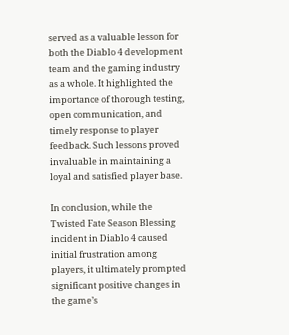served as a valuable lesson for both the Diablo 4 development team and the gaming industry as a whole. It highlighted the importance of thorough testing, open communication, and timely response to player feedback. Such lessons proved invaluable in maintaining a loyal and satisfied player base.

In conclusion, while the Twisted Fate Season Blessing incident in Diablo 4 caused initial frustration among players, it ultimately prompted significant positive changes in the game’s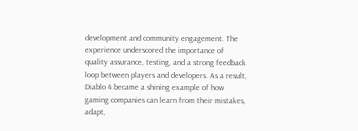development and community engagement. The experience underscored the importance of quality assurance, testing, and a strong feedback loop between players and developers. As a result, Diablo 4 became a shining example of how gaming companies can learn from their mistakes, adapt,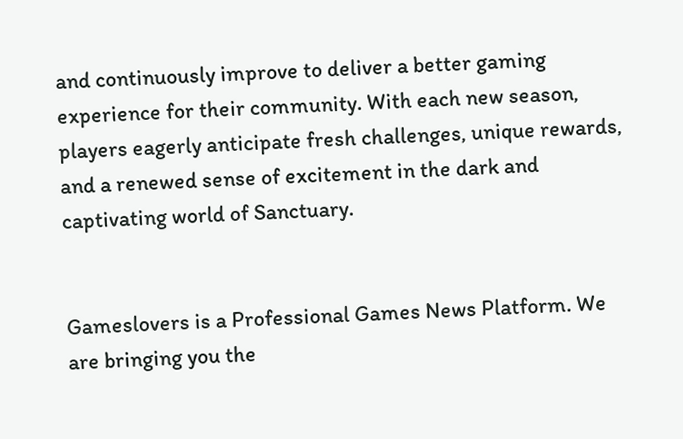and continuously improve to deliver a better gaming experience for their community. With each new season, players eagerly anticipate fresh challenges, unique rewards, and a renewed sense of excitement in the dark and captivating world of Sanctuary.


Gameslovers is a Professional Games News Platform. We are bringing you the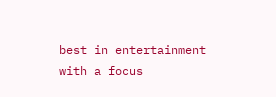best in entertainment with a focus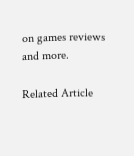on games reviews and more.

Related Article